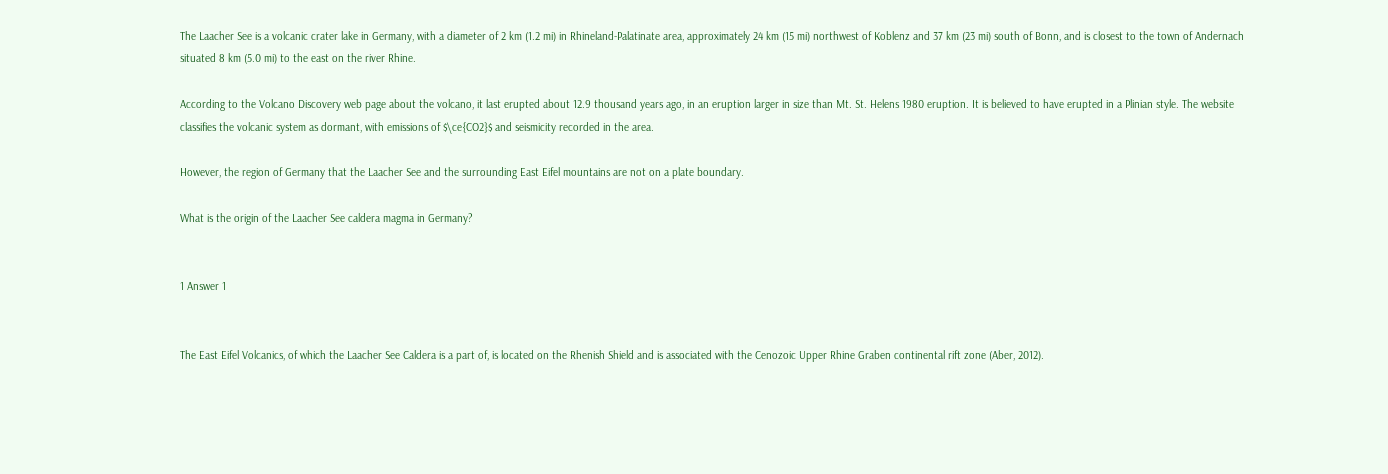The Laacher See is a volcanic crater lake in Germany, with a diameter of 2 km (1.2 mi) in Rhineland-Palatinate area, approximately 24 km (15 mi) northwest of Koblenz and 37 km (23 mi) south of Bonn, and is closest to the town of Andernach situated 8 km (5.0 mi) to the east on the river Rhine.

According to the Volcano Discovery web page about the volcano, it last erupted about 12.9 thousand years ago, in an eruption larger in size than Mt. St. Helens 1980 eruption. It is believed to have erupted in a Plinian style. The website classifies the volcanic system as dormant, with emissions of $\ce{CO2}$ and seismicity recorded in the area.

However, the region of Germany that the Laacher See and the surrounding East Eifel mountains are not on a plate boundary.

What is the origin of the Laacher See caldera magma in Germany?


1 Answer 1


The East Eifel Volcanics, of which the Laacher See Caldera is a part of, is located on the Rhenish Shield and is associated with the Cenozoic Upper Rhine Graben continental rift zone (Aber, 2012).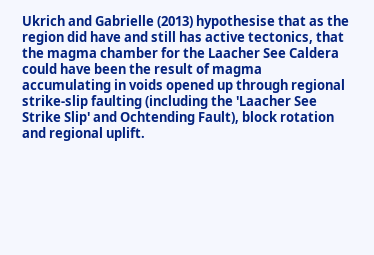Ukrich and Gabrielle (2013) hypothesise that as the region did have and still has active tectonics, that the magma chamber for the Laacher See Caldera could have been the result of magma accumulating in voids opened up through regional strike-slip faulting (including the 'Laacher See Strike Slip' and Ochtending Fault), block rotation and regional uplift.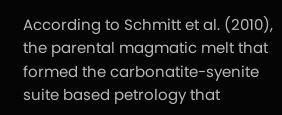According to Schmitt et al. (2010), the parental magmatic melt that formed the carbonatite-syenite suite based petrology that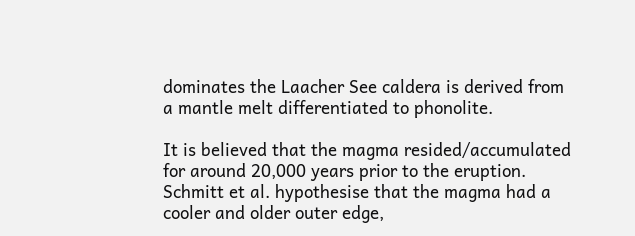dominates the Laacher See caldera is derived from a mantle melt differentiated to phonolite.

It is believed that the magma resided/accumulated for around 20,000 years prior to the eruption. Schmitt et al. hypothesise that the magma had a cooler and older outer edge,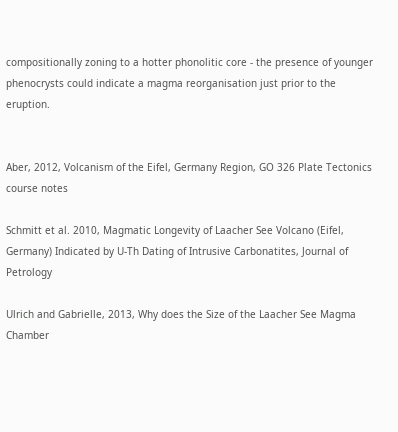compositionally zoning to a hotter phonolitic core - the presence of younger phenocrysts could indicate a magma reorganisation just prior to the eruption.


Aber, 2012, Volcanism of the Eifel, Germany Region, GO 326 Plate Tectonics course notes

Schmitt et al. 2010, Magmatic Longevity of Laacher See Volcano (Eifel, Germany) Indicated by U-Th Dating of Intrusive Carbonatites, Journal of Petrology

Ulrich and Gabrielle, 2013, Why does the Size of the Laacher See Magma Chamber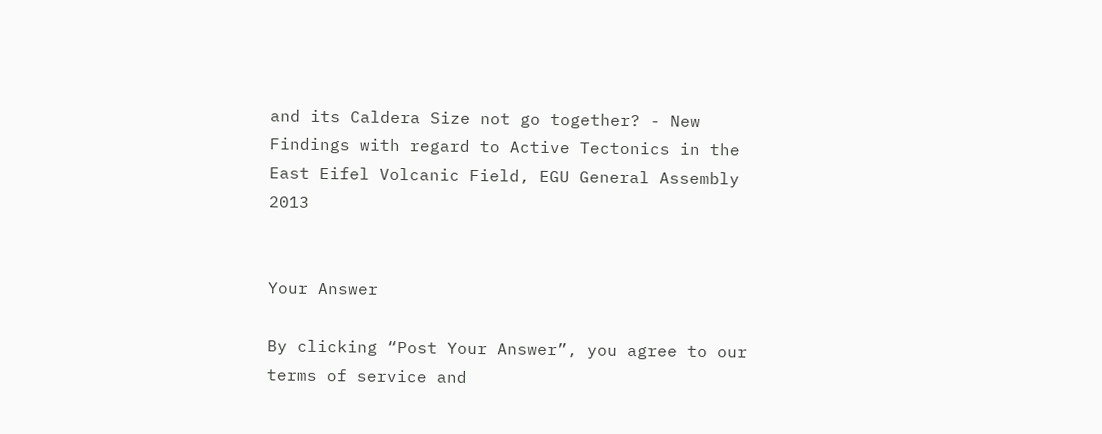and its Caldera Size not go together? - New Findings with regard to Active Tectonics in the East Eifel Volcanic Field, EGU General Assembly 2013


Your Answer

By clicking “Post Your Answer”, you agree to our terms of service and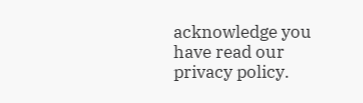acknowledge you have read our privacy policy.